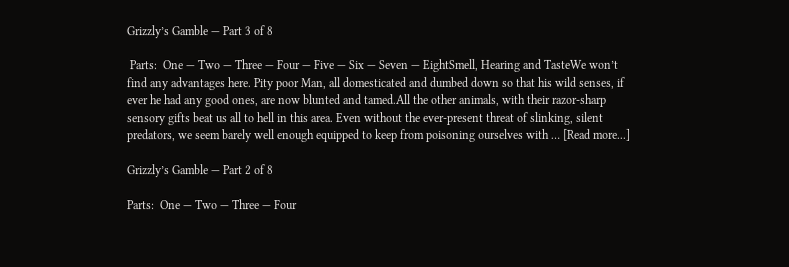Grizzly’s Gamble — Part 3 of 8

 Parts:  One — Two — Three — Four — Five — Six — Seven — EightSmell, Hearing and TasteWe won’t find any advantages here. Pity poor Man, all domesticated and dumbed down so that his wild senses, if ever he had any good ones, are now blunted and tamed.All the other animals, with their razor-sharp sensory gifts beat us all to hell in this area. Even without the ever-present threat of slinking, silent predators, we seem barely well enough equipped to keep from poisoning ourselves with … [Read more...]

Grizzly’s Gamble — Part 2 of 8

Parts:  One — Two — Three — Four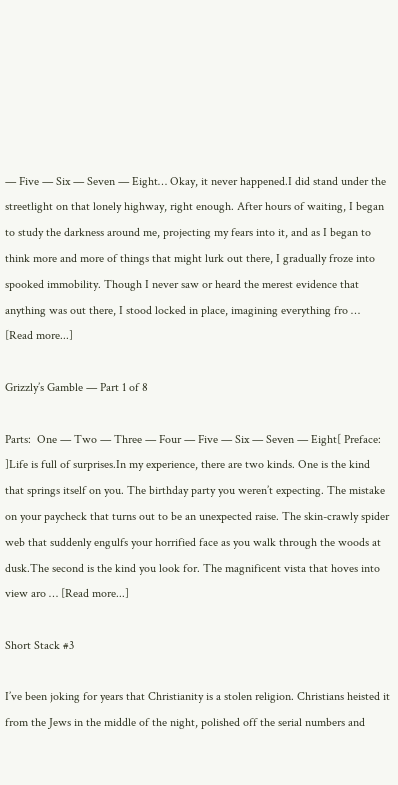— Five — Six — Seven — Eight… Okay, it never happened.I did stand under the streetlight on that lonely highway, right enough. After hours of waiting, I began to study the darkness around me, projecting my fears into it, and as I began to think more and more of things that might lurk out there, I gradually froze into spooked immobility. Though I never saw or heard the merest evidence that anything was out there, I stood locked in place, imagining everything fro … [Read more...]

Grizzly’s Gamble — Part 1 of 8

Parts:  One — Two — Three — Four — Five — Six — Seven — Eight[ Preface: ]Life is full of surprises.In my experience, there are two kinds. One is the kind that springs itself on you. The birthday party you weren’t expecting. The mistake on your paycheck that turns out to be an unexpected raise. The skin-crawly spider web that suddenly engulfs your horrified face as you walk through the woods at dusk.The second is the kind you look for. The magnificent vista that hoves into view aro … [Read more...]

Short Stack #3

I’ve been joking for years that Christianity is a stolen religion. Christians heisted it from the Jews in the middle of the night, polished off the serial numbers and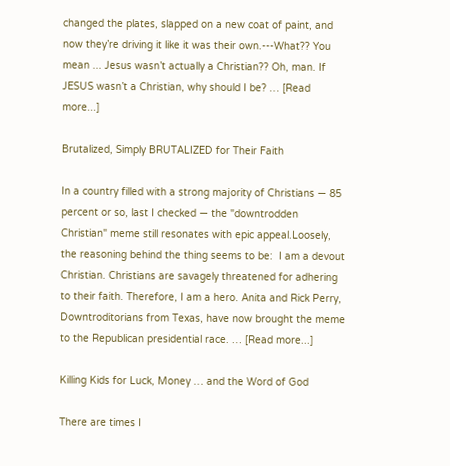changed the plates, slapped on a new coat of paint, and now they’re driving it like it was their own.---What?? You mean ... Jesus wasn’t actually a Christian?? Oh, man. If JESUS wasn’t a Christian, why should I be? … [Read more...]

Brutalized, Simply BRUTALIZED for Their Faith

In a country filled with a strong majority of Christians — 85 percent or so, last I checked — the "downtrodden Christian" meme still resonates with epic appeal.Loosely, the reasoning behind the thing seems to be:  I am a devout Christian. Christians are savagely threatened for adhering to their faith. Therefore, I am a hero. Anita and Rick Perry, Downtroditorians from Texas, have now brought the meme to the Republican presidential race. … [Read more...]

Killing Kids for Luck, Money … and the Word of God

There are times I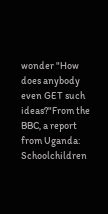wonder "How does anybody even GET such ideas?"From the BBC, a report from Uganda: Schoolchildren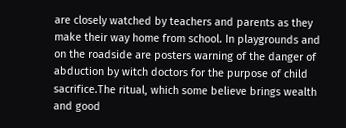are closely watched by teachers and parents as they make their way home from school. In playgrounds and on the roadside are posters warning of the danger of abduction by witch doctors for the purpose of child sacrifice.The ritual, which some believe brings wealth and good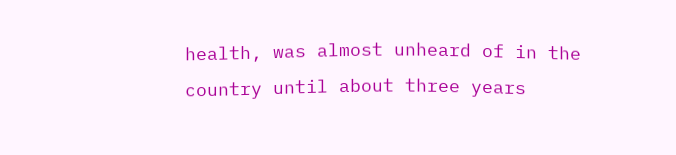health, was almost unheard of in the country until about three years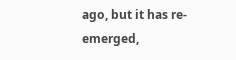ago, but it has re-emerged,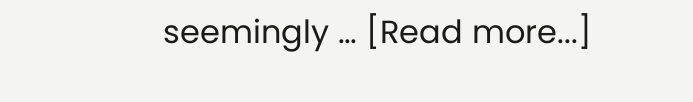seemingly … [Read more...]